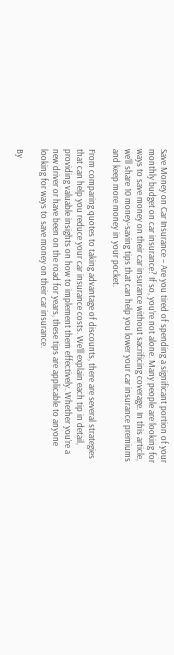Save Money on Car Insurance – Are you tired of spending a significant portion of your monthly budget on car insurance? If so, you’re not alone. Many people are looking for ways to save money on their car insurance without sacrificing coverage. In this article, we’ll share 10 money-saving tips that can help you lower your car insurance premiums and keep more money in your pocket.

From comparing quotes to taking advantage of discounts, there are several strategies that can help you reduce your car insurance costs. We’ll explain each tip in detail, providing valuable insights on how to implement them effectively. Whether you’re a new driver or have been on the road for years, these tips are applicable to anyone looking for ways to save money on their car insurance.

By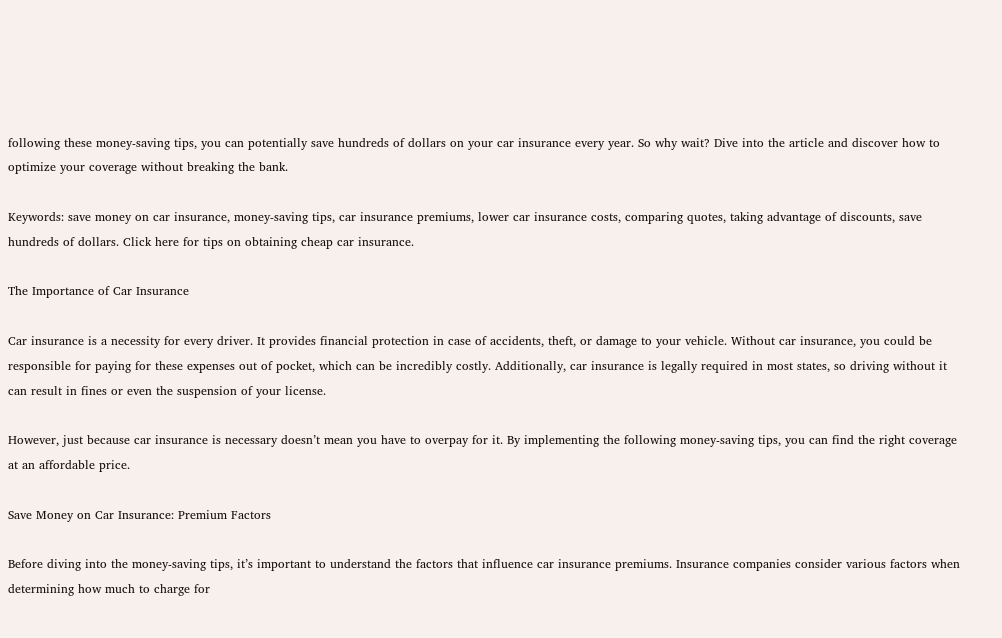following these money-saving tips, you can potentially save hundreds of dollars on your car insurance every year. So why wait? Dive into the article and discover how to optimize your coverage without breaking the bank.

Keywords: save money on car insurance, money-saving tips, car insurance premiums, lower car insurance costs, comparing quotes, taking advantage of discounts, save hundreds of dollars. Click here for tips on obtaining cheap car insurance.

The Importance of Car Insurance

Car insurance is a necessity for every driver. It provides financial protection in case of accidents, theft, or damage to your vehicle. Without car insurance, you could be responsible for paying for these expenses out of pocket, which can be incredibly costly. Additionally, car insurance is legally required in most states, so driving without it can result in fines or even the suspension of your license.

However, just because car insurance is necessary doesn’t mean you have to overpay for it. By implementing the following money-saving tips, you can find the right coverage at an affordable price.

Save Money on Car Insurance: Premium Factors

Before diving into the money-saving tips, it’s important to understand the factors that influence car insurance premiums. Insurance companies consider various factors when determining how much to charge for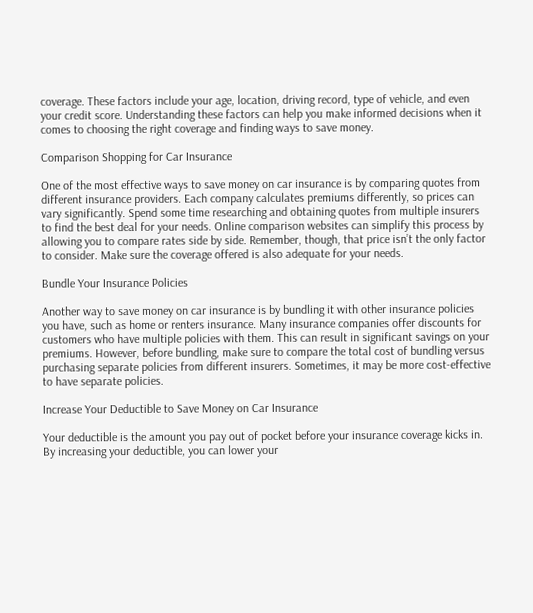coverage. These factors include your age, location, driving record, type of vehicle, and even your credit score. Understanding these factors can help you make informed decisions when it comes to choosing the right coverage and finding ways to save money.

Comparison Shopping for Car Insurance

One of the most effective ways to save money on car insurance is by comparing quotes from different insurance providers. Each company calculates premiums differently, so prices can vary significantly. Spend some time researching and obtaining quotes from multiple insurers to find the best deal for your needs. Online comparison websites can simplify this process by allowing you to compare rates side by side. Remember, though, that price isn’t the only factor to consider. Make sure the coverage offered is also adequate for your needs.

Bundle Your Insurance Policies

Another way to save money on car insurance is by bundling it with other insurance policies you have, such as home or renters insurance. Many insurance companies offer discounts for customers who have multiple policies with them. This can result in significant savings on your premiums. However, before bundling, make sure to compare the total cost of bundling versus purchasing separate policies from different insurers. Sometimes, it may be more cost-effective to have separate policies.

Increase Your Deductible to Save Money on Car Insurance

Your deductible is the amount you pay out of pocket before your insurance coverage kicks in. By increasing your deductible, you can lower your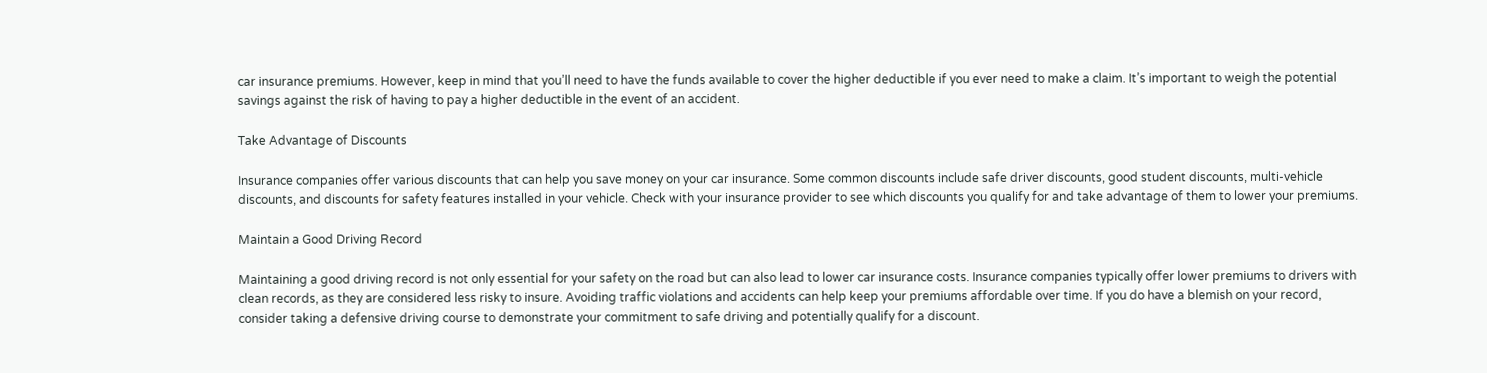car insurance premiums. However, keep in mind that you’ll need to have the funds available to cover the higher deductible if you ever need to make a claim. It’s important to weigh the potential savings against the risk of having to pay a higher deductible in the event of an accident.

Take Advantage of Discounts

Insurance companies offer various discounts that can help you save money on your car insurance. Some common discounts include safe driver discounts, good student discounts, multi-vehicle discounts, and discounts for safety features installed in your vehicle. Check with your insurance provider to see which discounts you qualify for and take advantage of them to lower your premiums.

Maintain a Good Driving Record

Maintaining a good driving record is not only essential for your safety on the road but can also lead to lower car insurance costs. Insurance companies typically offer lower premiums to drivers with clean records, as they are considered less risky to insure. Avoiding traffic violations and accidents can help keep your premiums affordable over time. If you do have a blemish on your record, consider taking a defensive driving course to demonstrate your commitment to safe driving and potentially qualify for a discount.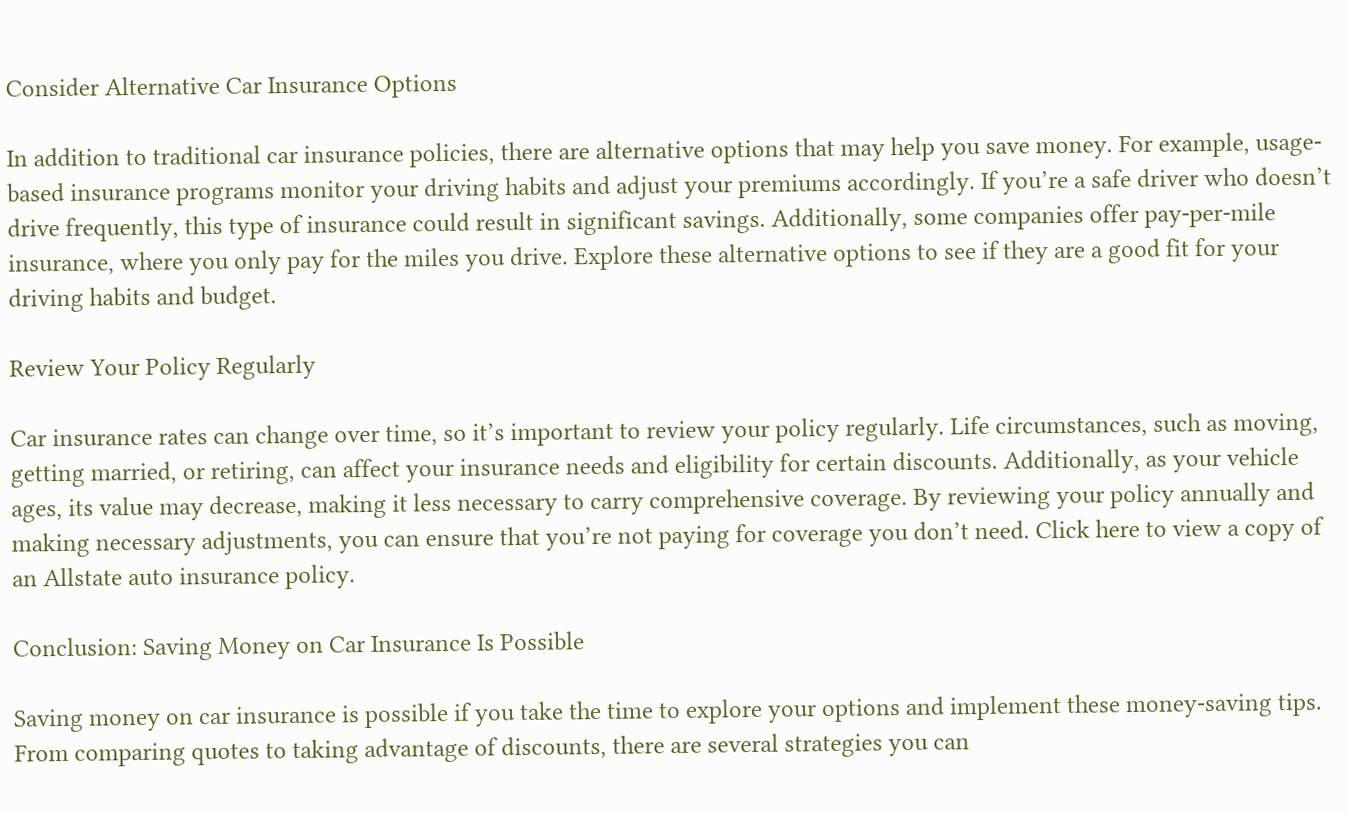Consider Alternative Car Insurance Options

In addition to traditional car insurance policies, there are alternative options that may help you save money. For example, usage-based insurance programs monitor your driving habits and adjust your premiums accordingly. If you’re a safe driver who doesn’t drive frequently, this type of insurance could result in significant savings. Additionally, some companies offer pay-per-mile insurance, where you only pay for the miles you drive. Explore these alternative options to see if they are a good fit for your driving habits and budget.

Review Your Policy Regularly

Car insurance rates can change over time, so it’s important to review your policy regularly. Life circumstances, such as moving, getting married, or retiring, can affect your insurance needs and eligibility for certain discounts. Additionally, as your vehicle ages, its value may decrease, making it less necessary to carry comprehensive coverage. By reviewing your policy annually and making necessary adjustments, you can ensure that you’re not paying for coverage you don’t need. Click here to view a copy of an Allstate auto insurance policy.

Conclusion: Saving Money on Car Insurance Is Possible

Saving money on car insurance is possible if you take the time to explore your options and implement these money-saving tips. From comparing quotes to taking advantage of discounts, there are several strategies you can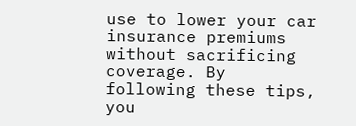use to lower your car insurance premiums without sacrificing coverage. By following these tips, you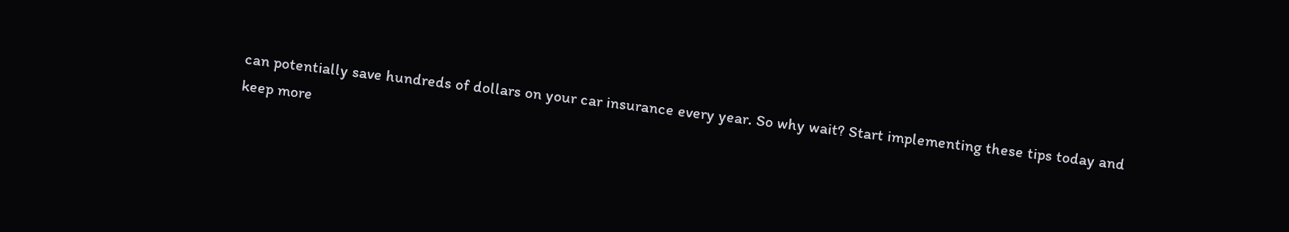can potentially save hundreds of dollars on your car insurance every year. So why wait? Start implementing these tips today and keep more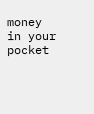money in your pocket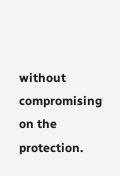without compromising on the protection.